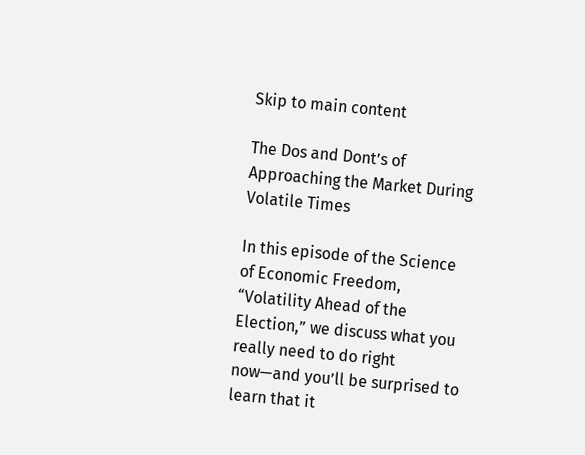Skip to main content

The Dos and Dont’s of Approaching the Market During Volatile Times

In this episode of the Science of Economic Freedom, “Volatility Ahead of the Election,” we discuss what you really need to do right now—and you’ll be surprised to learn that it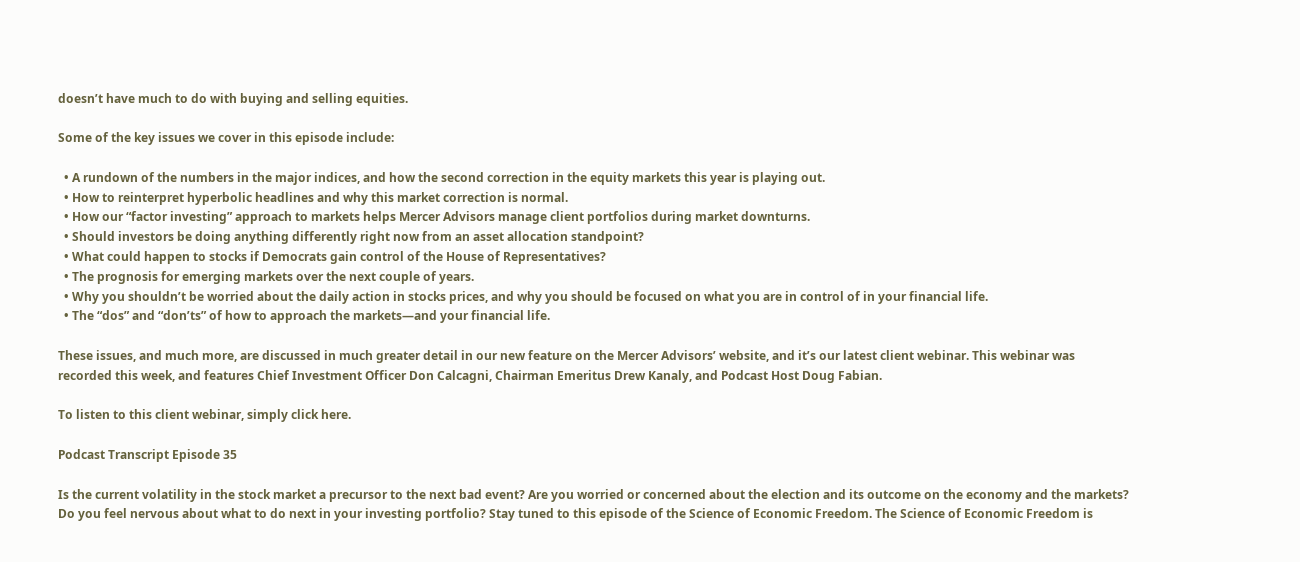doesn’t have much to do with buying and selling equities.

Some of the key issues we cover in this episode include:

  • A rundown of the numbers in the major indices, and how the second correction in the equity markets this year is playing out.
  • How to reinterpret hyperbolic headlines and why this market correction is normal.
  • How our “factor investing” approach to markets helps Mercer Advisors manage client portfolios during market downturns.
  • Should investors be doing anything differently right now from an asset allocation standpoint?
  • What could happen to stocks if Democrats gain control of the House of Representatives?
  • The prognosis for emerging markets over the next couple of years.
  • Why you shouldn’t be worried about the daily action in stocks prices, and why you should be focused on what you are in control of in your financial life.
  • The “dos” and “don’ts” of how to approach the markets—and your financial life.

These issues, and much more, are discussed in much greater detail in our new feature on the Mercer Advisors’ website, and it’s our latest client webinar. This webinar was recorded this week, and features Chief Investment Officer Don Calcagni, Chairman Emeritus Drew Kanaly, and Podcast Host Doug Fabian.

To listen to this client webinar, simply click here.

Podcast Transcript Episode 35

Is the current volatility in the stock market a precursor to the next bad event? Are you worried or concerned about the election and its outcome on the economy and the markets? Do you feel nervous about what to do next in your investing portfolio? Stay tuned to this episode of the Science of Economic Freedom. The Science of Economic Freedom is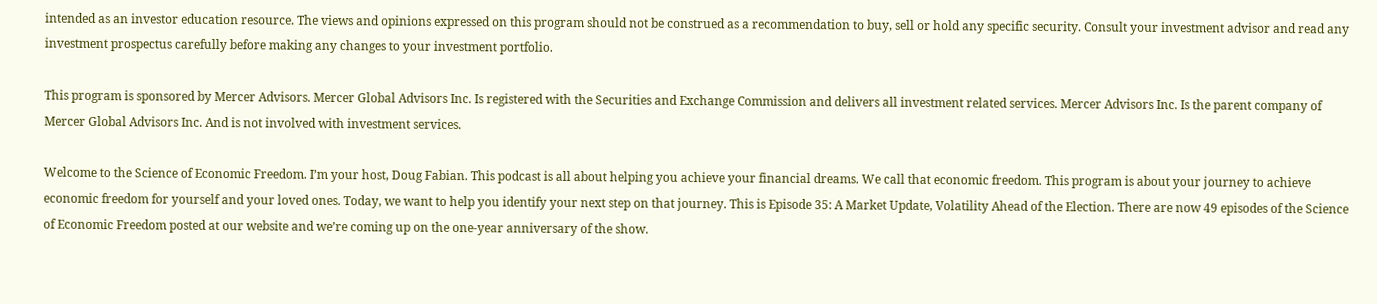intended as an investor education resource. The views and opinions expressed on this program should not be construed as a recommendation to buy, sell or hold any specific security. Consult your investment advisor and read any investment prospectus carefully before making any changes to your investment portfolio.

This program is sponsored by Mercer Advisors. Mercer Global Advisors Inc. Is registered with the Securities and Exchange Commission and delivers all investment related services. Mercer Advisors Inc. Is the parent company of Mercer Global Advisors Inc. And is not involved with investment services.

Welcome to the Science of Economic Freedom. I’m your host, Doug Fabian. This podcast is all about helping you achieve your financial dreams. We call that economic freedom. This program is about your journey to achieve economic freedom for yourself and your loved ones. Today, we want to help you identify your next step on that journey. This is Episode 35: A Market Update, Volatility Ahead of the Election. There are now 49 episodes of the Science of Economic Freedom posted at our website and we’re coming up on the one-year anniversary of the show.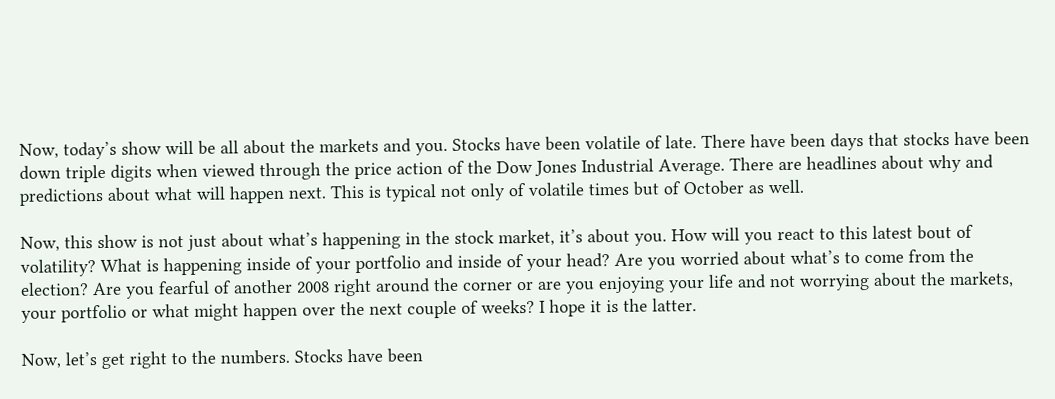Now, today’s show will be all about the markets and you. Stocks have been volatile of late. There have been days that stocks have been down triple digits when viewed through the price action of the Dow Jones Industrial Average. There are headlines about why and predictions about what will happen next. This is typical not only of volatile times but of October as well.

Now, this show is not just about what’s happening in the stock market, it’s about you. How will you react to this latest bout of volatility? What is happening inside of your portfolio and inside of your head? Are you worried about what’s to come from the election? Are you fearful of another 2008 right around the corner or are you enjoying your life and not worrying about the markets, your portfolio or what might happen over the next couple of weeks? I hope it is the latter.

Now, let’s get right to the numbers. Stocks have been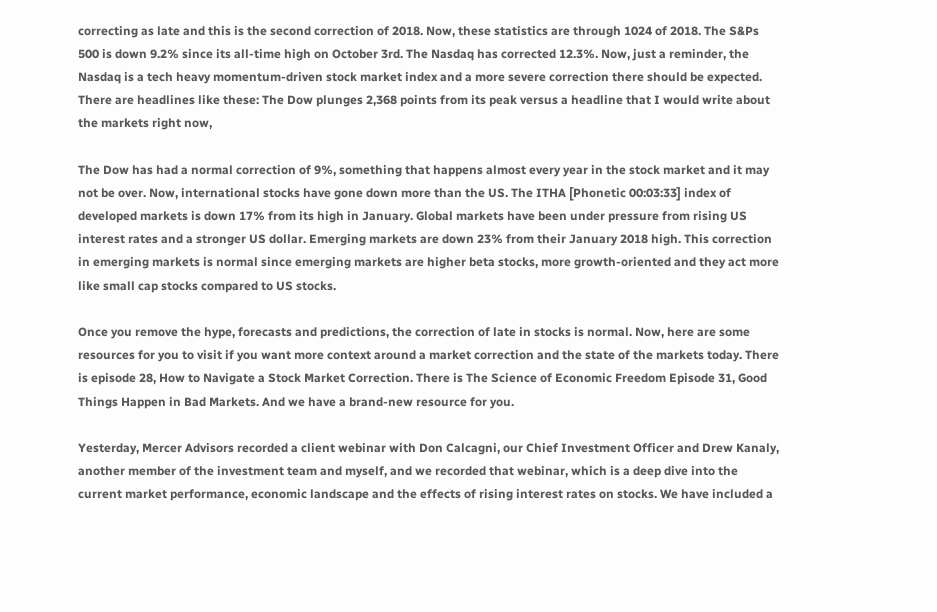correcting as late and this is the second correction of 2018. Now, these statistics are through 1024 of 2018. The S&Ps 500 is down 9.2% since its all-time high on October 3rd. The Nasdaq has corrected 12.3%. Now, just a reminder, the Nasdaq is a tech heavy momentum-driven stock market index and a more severe correction there should be expected. There are headlines like these: The Dow plunges 2,368 points from its peak versus a headline that I would write about the markets right now,

The Dow has had a normal correction of 9%, something that happens almost every year in the stock market and it may not be over. Now, international stocks have gone down more than the US. The ITHA [Phonetic 00:03:33] index of developed markets is down 17% from its high in January. Global markets have been under pressure from rising US interest rates and a stronger US dollar. Emerging markets are down 23% from their January 2018 high. This correction in emerging markets is normal since emerging markets are higher beta stocks, more growth-oriented and they act more like small cap stocks compared to US stocks.

Once you remove the hype, forecasts and predictions, the correction of late in stocks is normal. Now, here are some resources for you to visit if you want more context around a market correction and the state of the markets today. There is episode 28, How to Navigate a Stock Market Correction. There is The Science of Economic Freedom Episode 31, Good Things Happen in Bad Markets. And we have a brand-new resource for you.

Yesterday, Mercer Advisors recorded a client webinar with Don Calcagni, our Chief Investment Officer and Drew Kanaly, another member of the investment team and myself, and we recorded that webinar, which is a deep dive into the current market performance, economic landscape and the effects of rising interest rates on stocks. We have included a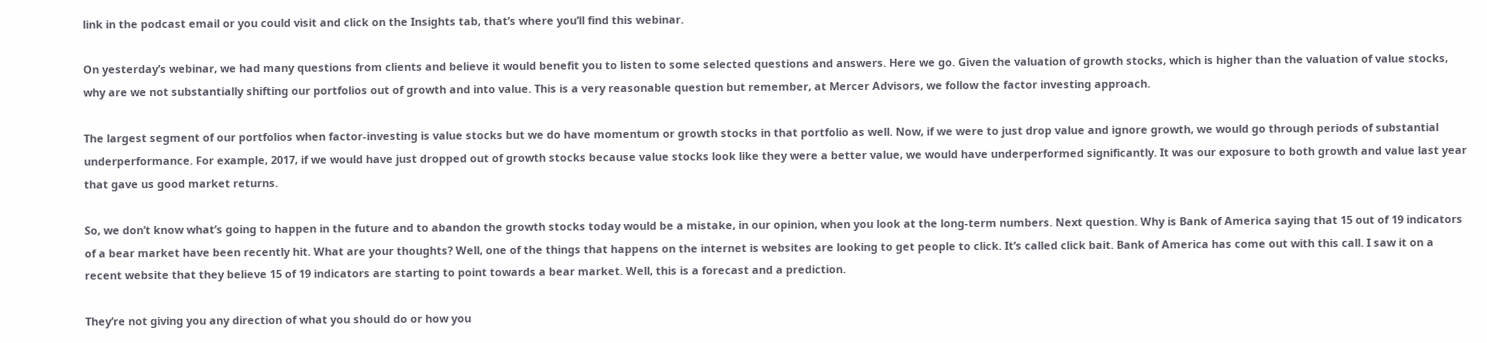link in the podcast email or you could visit and click on the Insights tab, that’s where you’ll find this webinar.

On yesterday’s webinar, we had many questions from clients and believe it would benefit you to listen to some selected questions and answers. Here we go. Given the valuation of growth stocks, which is higher than the valuation of value stocks, why are we not substantially shifting our portfolios out of growth and into value. This is a very reasonable question but remember, at Mercer Advisors, we follow the factor investing approach.

The largest segment of our portfolios when factor-investing is value stocks but we do have momentum or growth stocks in that portfolio as well. Now, if we were to just drop value and ignore growth, we would go through periods of substantial underperformance. For example, 2017, if we would have just dropped out of growth stocks because value stocks look like they were a better value, we would have underperformed significantly. It was our exposure to both growth and value last year that gave us good market returns.

So, we don’t know what’s going to happen in the future and to abandon the growth stocks today would be a mistake, in our opinion, when you look at the long-term numbers. Next question. Why is Bank of America saying that 15 out of 19 indicators of a bear market have been recently hit. What are your thoughts? Well, one of the things that happens on the internet is websites are looking to get people to click. It’s called click bait. Bank of America has come out with this call. I saw it on a recent website that they believe 15 of 19 indicators are starting to point towards a bear market. Well, this is a forecast and a prediction.

They’re not giving you any direction of what you should do or how you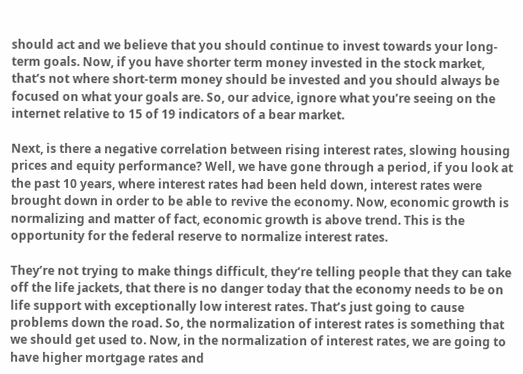should act and we believe that you should continue to invest towards your long-term goals. Now, if you have shorter term money invested in the stock market, that’s not where short-term money should be invested and you should always be focused on what your goals are. So, our advice, ignore what you’re seeing on the internet relative to 15 of 19 indicators of a bear market.

Next, is there a negative correlation between rising interest rates, slowing housing prices and equity performance? Well, we have gone through a period, if you look at the past 10 years, where interest rates had been held down, interest rates were brought down in order to be able to revive the economy. Now, economic growth is normalizing and matter of fact, economic growth is above trend. This is the opportunity for the federal reserve to normalize interest rates.

They’re not trying to make things difficult, they’re telling people that they can take off the life jackets, that there is no danger today that the economy needs to be on life support with exceptionally low interest rates. That’s just going to cause problems down the road. So, the normalization of interest rates is something that we should get used to. Now, in the normalization of interest rates, we are going to have higher mortgage rates and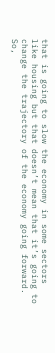that is going to slow the economy in some sectors like housing but that doesn’t mean that it’s going to change the trajectory of the economy going forward. So,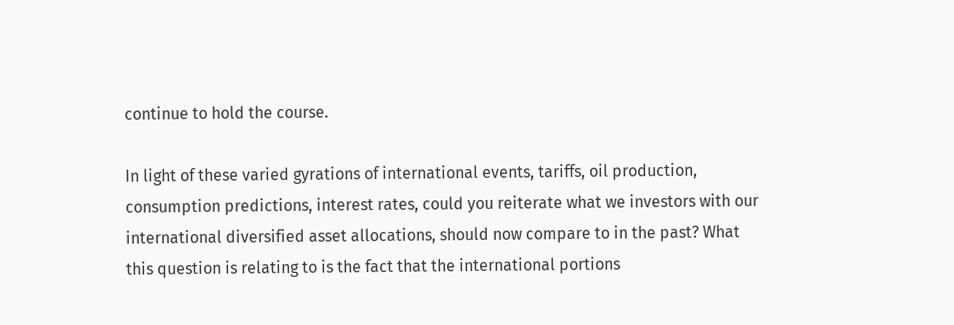continue to hold the course.

In light of these varied gyrations of international events, tariffs, oil production, consumption predictions, interest rates, could you reiterate what we investors with our international diversified asset allocations, should now compare to in the past? What this question is relating to is the fact that the international portions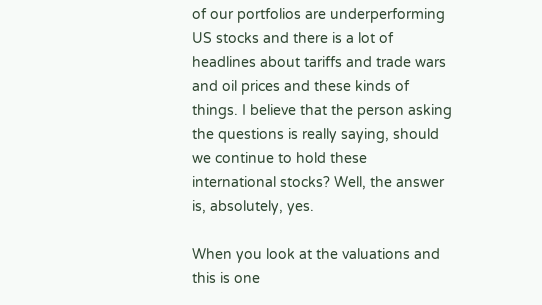of our portfolios are underperforming US stocks and there is a lot of headlines about tariffs and trade wars and oil prices and these kinds of things. I believe that the person asking the questions is really saying, should we continue to hold these international stocks? Well, the answer is, absolutely, yes.

When you look at the valuations and this is one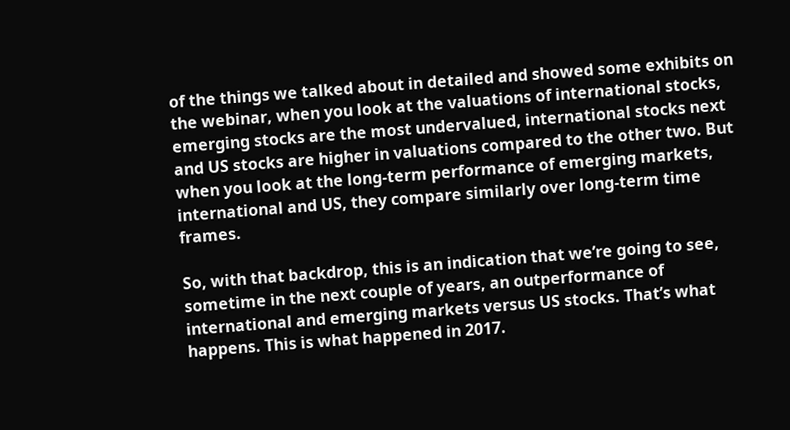of the things we talked about in detailed and showed some exhibits on the webinar, when you look at the valuations of international stocks, emerging stocks are the most undervalued, international stocks next and US stocks are higher in valuations compared to the other two. But when you look at the long-term performance of emerging markets, international and US, they compare similarly over long-term time frames.

So, with that backdrop, this is an indication that we’re going to see, sometime in the next couple of years, an outperformance of international and emerging markets versus US stocks. That’s what happens. This is what happened in 2017.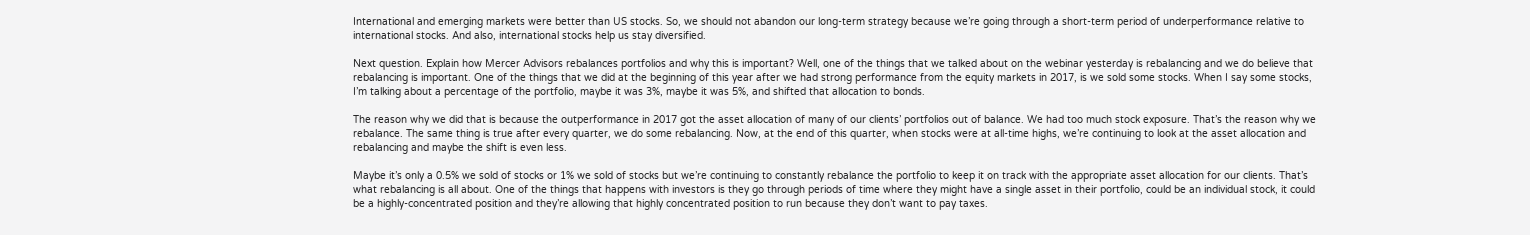International and emerging markets were better than US stocks. So, we should not abandon our long-term strategy because we’re going through a short-term period of underperformance relative to international stocks. And also, international stocks help us stay diversified.

Next question. Explain how Mercer Advisors rebalances portfolios and why this is important? Well, one of the things that we talked about on the webinar yesterday is rebalancing and we do believe that rebalancing is important. One of the things that we did at the beginning of this year after we had strong performance from the equity markets in 2017, is we sold some stocks. When I say some stocks, I’m talking about a percentage of the portfolio, maybe it was 3%, maybe it was 5%, and shifted that allocation to bonds.

The reason why we did that is because the outperformance in 2017 got the asset allocation of many of our clients’ portfolios out of balance. We had too much stock exposure. That’s the reason why we rebalance. The same thing is true after every quarter, we do some rebalancing. Now, at the end of this quarter, when stocks were at all-time highs, we’re continuing to look at the asset allocation and rebalancing and maybe the shift is even less.

Maybe it’s only a 0.5% we sold of stocks or 1% we sold of stocks but we’re continuing to constantly rebalance the portfolio to keep it on track with the appropriate asset allocation for our clients. That’s what rebalancing is all about. One of the things that happens with investors is they go through periods of time where they might have a single asset in their portfolio, could be an individual stock, it could be a highly-concentrated position and they’re allowing that highly concentrated position to run because they don’t want to pay taxes.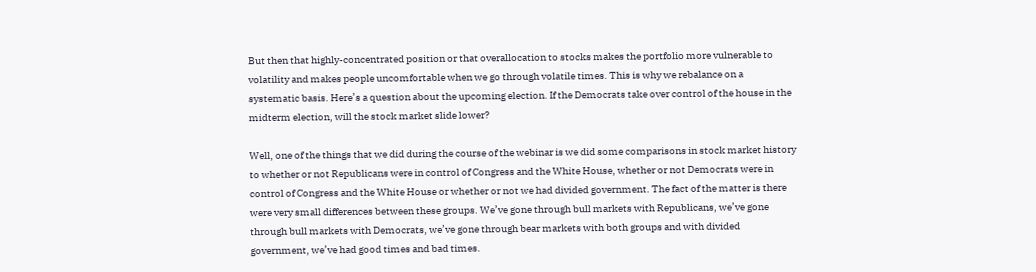But then that highly-concentrated position or that overallocation to stocks makes the portfolio more vulnerable to volatility and makes people uncomfortable when we go through volatile times. This is why we rebalance on a systematic basis. Here’s a question about the upcoming election. If the Democrats take over control of the house in the midterm election, will the stock market slide lower?

Well, one of the things that we did during the course of the webinar is we did some comparisons in stock market history to whether or not Republicans were in control of Congress and the White House, whether or not Democrats were in control of Congress and the White House or whether or not we had divided government. The fact of the matter is there were very small differences between these groups. We’ve gone through bull markets with Republicans, we’ve gone through bull markets with Democrats, we’ve gone through bear markets with both groups and with divided government, we’ve had good times and bad times.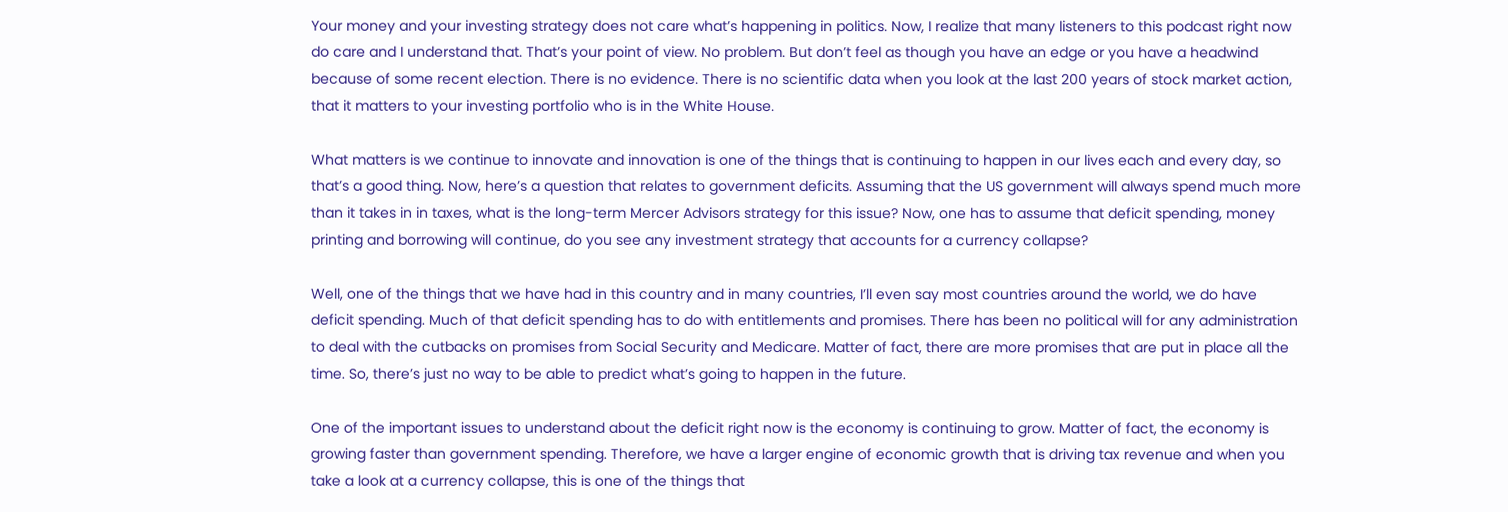Your money and your investing strategy does not care what’s happening in politics. Now, I realize that many listeners to this podcast right now do care and I understand that. That’s your point of view. No problem. But don’t feel as though you have an edge or you have a headwind because of some recent election. There is no evidence. There is no scientific data when you look at the last 200 years of stock market action, that it matters to your investing portfolio who is in the White House.

What matters is we continue to innovate and innovation is one of the things that is continuing to happen in our lives each and every day, so that’s a good thing. Now, here’s a question that relates to government deficits. Assuming that the US government will always spend much more than it takes in in taxes, what is the long-term Mercer Advisors strategy for this issue? Now, one has to assume that deficit spending, money printing and borrowing will continue, do you see any investment strategy that accounts for a currency collapse?

Well, one of the things that we have had in this country and in many countries, I’ll even say most countries around the world, we do have deficit spending. Much of that deficit spending has to do with entitlements and promises. There has been no political will for any administration to deal with the cutbacks on promises from Social Security and Medicare. Matter of fact, there are more promises that are put in place all the time. So, there’s just no way to be able to predict what’s going to happen in the future.

One of the important issues to understand about the deficit right now is the economy is continuing to grow. Matter of fact, the economy is growing faster than government spending. Therefore, we have a larger engine of economic growth that is driving tax revenue and when you take a look at a currency collapse, this is one of the things that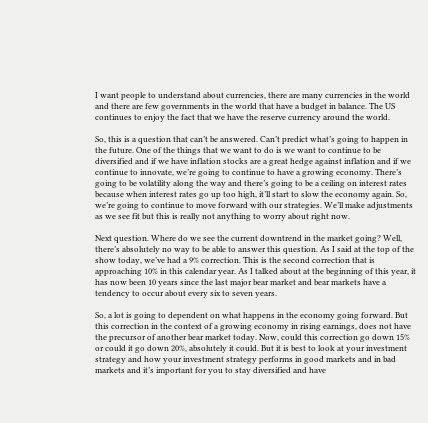I want people to understand about currencies, there are many currencies in the world and there are few governments in the world that have a budget in balance. The US continues to enjoy the fact that we have the reserve currency around the world.

So, this is a question that can’t be answered. Can’t predict what’s going to happen in the future. One of the things that we want to do is we want to continue to be diversified and if we have inflation stocks are a great hedge against inflation and if we continue to innovate, we’re going to continue to have a growing economy. There’s going to be volatility along the way and there’s going to be a ceiling on interest rates because when interest rates go up too high, it’ll start to slow the economy again. So, we’re going to continue to move forward with our strategies. We’ll make adjustments as we see fit but this is really not anything to worry about right now.

Next question. Where do we see the current downtrend in the market going? Well, there’s absolutely no way to be able to answer this question. As I said at the top of the show today, we’ve had a 9% correction. This is the second correction that is approaching 10% in this calendar year. As I talked about at the beginning of this year, it has now been 10 years since the last major bear market and bear markets have a tendency to occur about every six to seven years.

So, a lot is going to dependent on what happens in the economy going forward. But this correction in the context of a growing economy in rising earnings, does not have the precursor of another bear market today. Now, could this correction go down 15% or could it go down 20%, absolutely it could. But it is best to look at your investment strategy and how your investment strategy performs in good markets and in bad markets and it’s important for you to stay diversified and have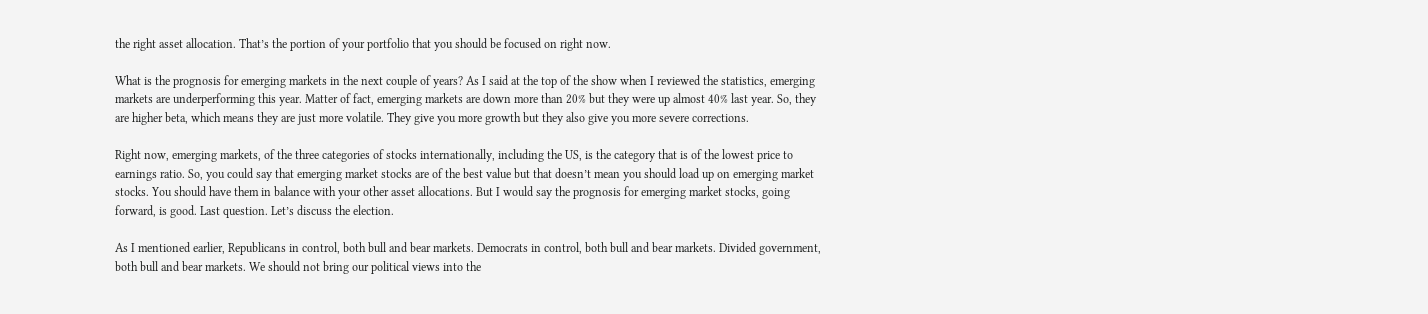the right asset allocation. That’s the portion of your portfolio that you should be focused on right now.

What is the prognosis for emerging markets in the next couple of years? As I said at the top of the show when I reviewed the statistics, emerging markets are underperforming this year. Matter of fact, emerging markets are down more than 20% but they were up almost 40% last year. So, they are higher beta, which means they are just more volatile. They give you more growth but they also give you more severe corrections.

Right now, emerging markets, of the three categories of stocks internationally, including the US, is the category that is of the lowest price to earnings ratio. So, you could say that emerging market stocks are of the best value but that doesn’t mean you should load up on emerging market stocks. You should have them in balance with your other asset allocations. But I would say the prognosis for emerging market stocks, going forward, is good. Last question. Let’s discuss the election.

As I mentioned earlier, Republicans in control, both bull and bear markets. Democrats in control, both bull and bear markets. Divided government, both bull and bear markets. We should not bring our political views into the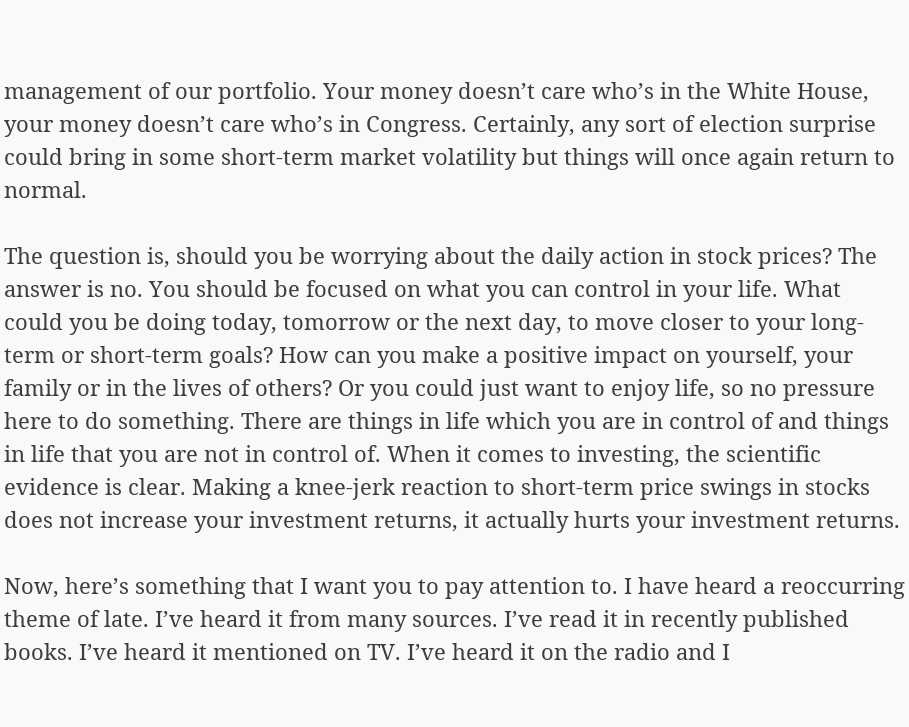management of our portfolio. Your money doesn’t care who’s in the White House, your money doesn’t care who’s in Congress. Certainly, any sort of election surprise could bring in some short-term market volatility but things will once again return to normal.

The question is, should you be worrying about the daily action in stock prices? The answer is no. You should be focused on what you can control in your life. What could you be doing today, tomorrow or the next day, to move closer to your long-term or short-term goals? How can you make a positive impact on yourself, your family or in the lives of others? Or you could just want to enjoy life, so no pressure here to do something. There are things in life which you are in control of and things in life that you are not in control of. When it comes to investing, the scientific evidence is clear. Making a knee-jerk reaction to short-term price swings in stocks does not increase your investment returns, it actually hurts your investment returns.

Now, here’s something that I want you to pay attention to. I have heard a reoccurring theme of late. I’ve heard it from many sources. I’ve read it in recently published books. I’ve heard it mentioned on TV. I’ve heard it on the radio and I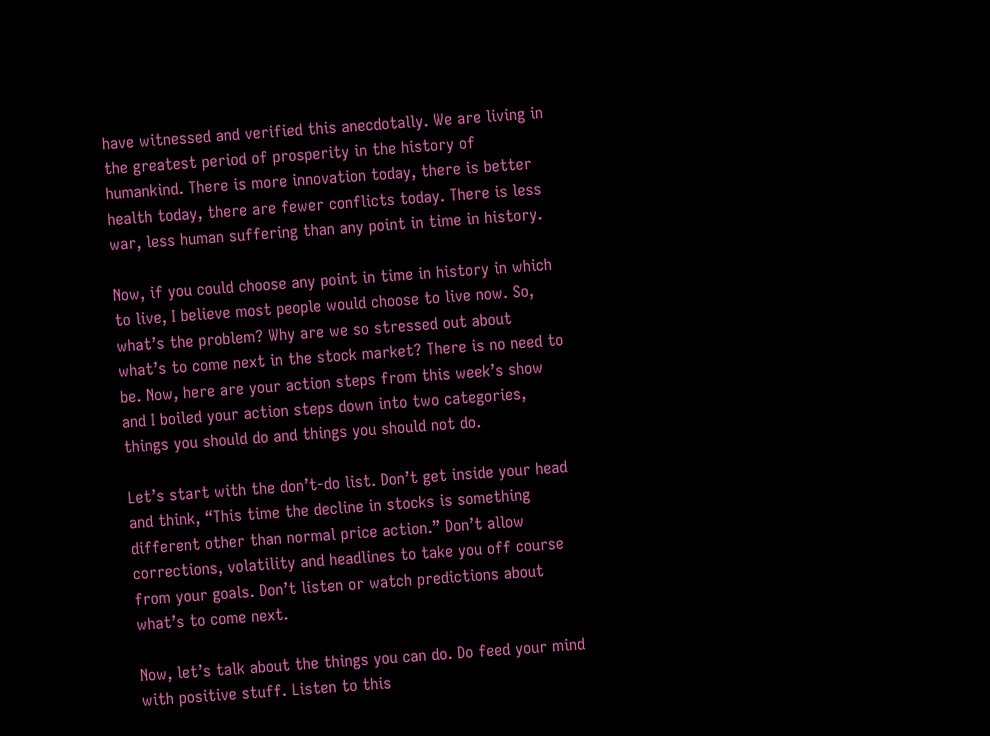have witnessed and verified this anecdotally. We are living in the greatest period of prosperity in the history of humankind. There is more innovation today, there is better health today, there are fewer conflicts today. There is less war, less human suffering than any point in time in history.

Now, if you could choose any point in time in history in which to live, I believe most people would choose to live now. So, what’s the problem? Why are we so stressed out about what’s to come next in the stock market? There is no need to be. Now, here are your action steps from this week’s show and I boiled your action steps down into two categories, things you should do and things you should not do.

Let’s start with the don’t-do list. Don’t get inside your head and think, “This time the decline in stocks is something different other than normal price action.” Don’t allow corrections, volatility and headlines to take you off course from your goals. Don’t listen or watch predictions about what’s to come next.

Now, let’s talk about the things you can do. Do feed your mind with positive stuff. Listen to this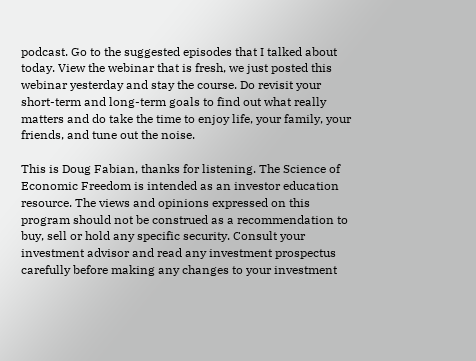podcast. Go to the suggested episodes that I talked about today. View the webinar that is fresh, we just posted this webinar yesterday and stay the course. Do revisit your short-term and long-term goals to find out what really matters and do take the time to enjoy life, your family, your friends, and tune out the noise.

This is Doug Fabian, thanks for listening. The Science of Economic Freedom is intended as an investor education resource. The views and opinions expressed on this program should not be construed as a recommendation to buy, sell or hold any specific security. Consult your investment advisor and read any investment prospectus carefully before making any changes to your investment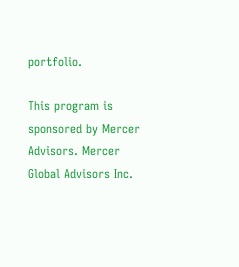portfolio.

This program is sponsored by Mercer Advisors. Mercer Global Advisors Inc.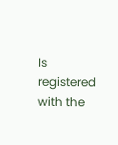Is registered with the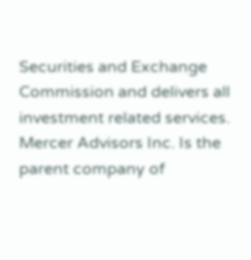Securities and Exchange Commission and delivers all investment related services. Mercer Advisors Inc. Is the parent company of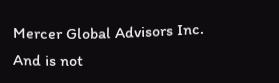Mercer Global Advisors Inc. And is not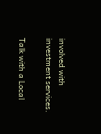involved with investment services.

Talk with a Local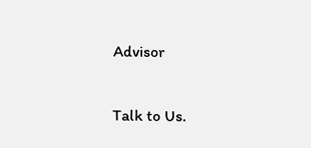Advisor

Talk to Us.